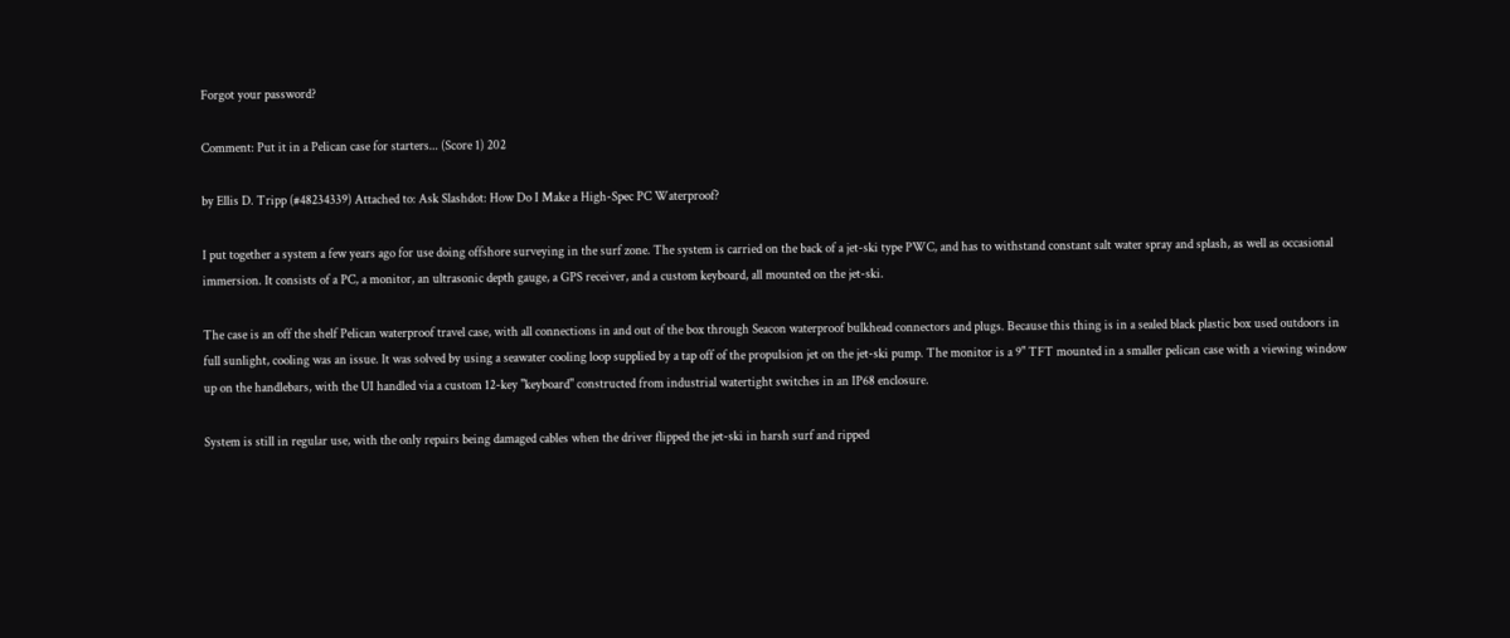Forgot your password?

Comment: Put it in a Pelican case for starters... (Score 1) 202

by Ellis D. Tripp (#48234339) Attached to: Ask Slashdot: How Do I Make a High-Spec PC Waterproof?

I put together a system a few years ago for use doing offshore surveying in the surf zone. The system is carried on the back of a jet-ski type PWC, and has to withstand constant salt water spray and splash, as well as occasional immersion. It consists of a PC, a monitor, an ultrasonic depth gauge, a GPS receiver, and a custom keyboard, all mounted on the jet-ski.

The case is an off the shelf Pelican waterproof travel case, with all connections in and out of the box through Seacon waterproof bulkhead connectors and plugs. Because this thing is in a sealed black plastic box used outdoors in full sunlight, cooling was an issue. It was solved by using a seawater cooling loop supplied by a tap off of the propulsion jet on the jet-ski pump. The monitor is a 9" TFT mounted in a smaller pelican case with a viewing window up on the handlebars, with the UI handled via a custom 12-key "keyboard" constructed from industrial watertight switches in an IP68 enclosure.

System is still in regular use, with the only repairs being damaged cables when the driver flipped the jet-ski in harsh surf and ripped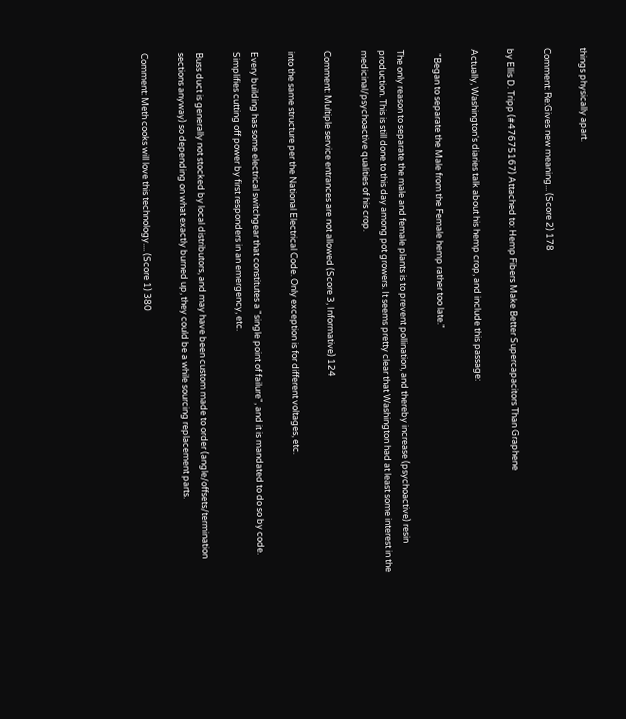things physically apart.

Comment: Re:Gives new meaning... (Score 2) 178

by Ellis D. Tripp (#47675167) Attached to: Hemp Fibers Make Better Supercapacitors Than Graphene

Actually, Washington's diaries talk about his hemp crop, and include this passage:

  "Began to separate the Male from the Female hemp rather too late."

The only reason to separate the male and female plants is to prevent pollination, and thereby increase (psychoactive) resin production. This is still done to this day among pot growers. It seems pretty clear that Washington had at least some interest in the medicinal/psychoactive qualities of his crop.

Comment: Multiple service entrances are not allowed (Score 3, Informative) 124

into the same structure per the National Electrical Code. Only exception is for different voltages, etc.

Every building has some electrical switchgear that constitutes a "single point of failure", and it is mandated to do so by code. Simplifies cutting off power by first responders in an emergency, etc.

Buss duct is generally not stocked by local distributors, and may have been custom made to order (angle/offsets/termination sections anyway) so depending on what exactly burned up, they could be a while sourcing replacement parts.

Comment: Meth cooks will love this technology.... (Score 1) 380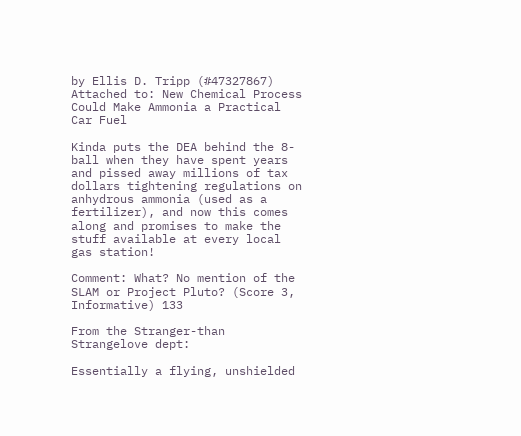by Ellis D. Tripp (#47327867) Attached to: New Chemical Process Could Make Ammonia a Practical Car Fuel

Kinda puts the DEA behind the 8-ball when they have spent years and pissed away millions of tax dollars tightening regulations on anhydrous ammonia (used as a fertilizer), and now this comes along and promises to make the stuff available at every local gas station!

Comment: What? No mention of the SLAM or Project Pluto? (Score 3, Informative) 133

From the Stranger-than Strangelove dept:

Essentially a flying, unshielded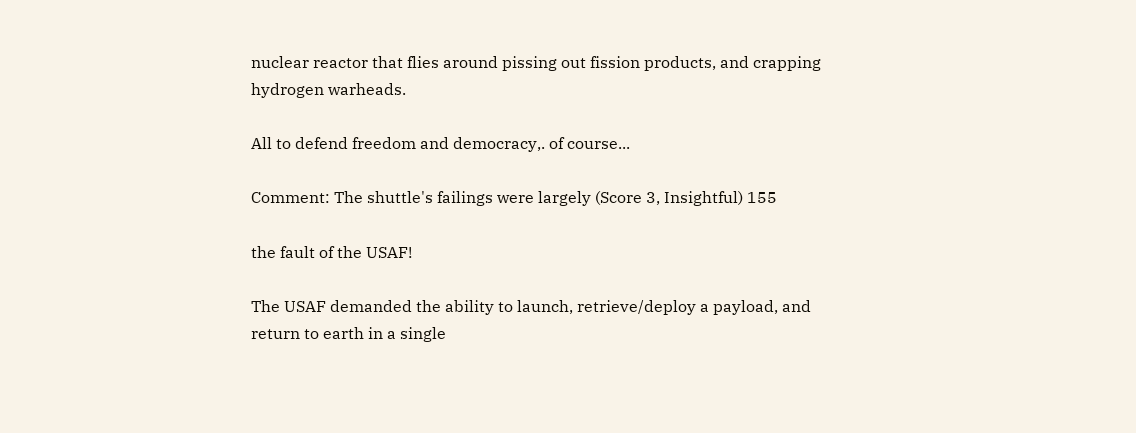nuclear reactor that flies around pissing out fission products, and crapping hydrogen warheads.

All to defend freedom and democracy,. of course...

Comment: The shuttle's failings were largely (Score 3, Insightful) 155

the fault of the USAF!

The USAF demanded the ability to launch, retrieve/deploy a payload, and return to earth in a single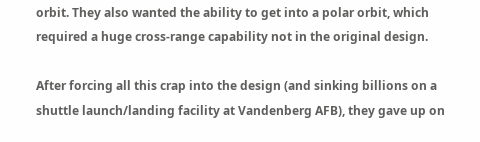orbit. They also wanted the ability to get into a polar orbit, which required a huge cross-range capability not in the original design.

After forcing all this crap into the design (and sinking billions on a shuttle launch/landing facility at Vandenberg AFB), they gave up on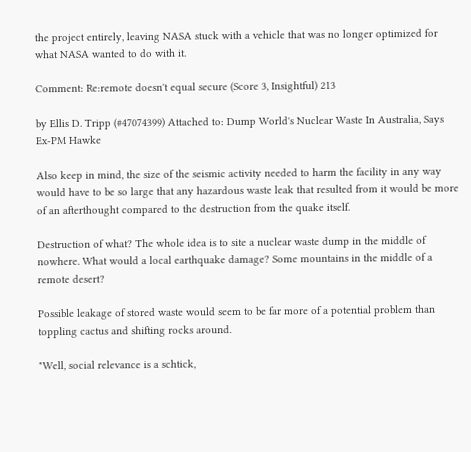the project entirely, leaving NASA stuck with a vehicle that was no longer optimized for what NASA wanted to do with it.

Comment: Re:remote doesn't equal secure (Score 3, Insightful) 213

by Ellis D. Tripp (#47074399) Attached to: Dump World's Nuclear Waste In Australia, Says Ex-PM Hawke

Also keep in mind, the size of the seismic activity needed to harm the facility in any way would have to be so large that any hazardous waste leak that resulted from it would be more of an afterthought compared to the destruction from the quake itself.

Destruction of what? The whole idea is to site a nuclear waste dump in the middle of nowhere. What would a local earthquake damage? Some mountains in the middle of a remote desert?

Possible leakage of stored waste would seem to be far more of a potential problem than toppling cactus and shifting rocks around.

"Well, social relevance is a schtick,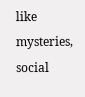like mysteries, social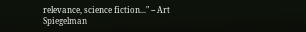relevance, science fiction..." -- Art Spiegelman